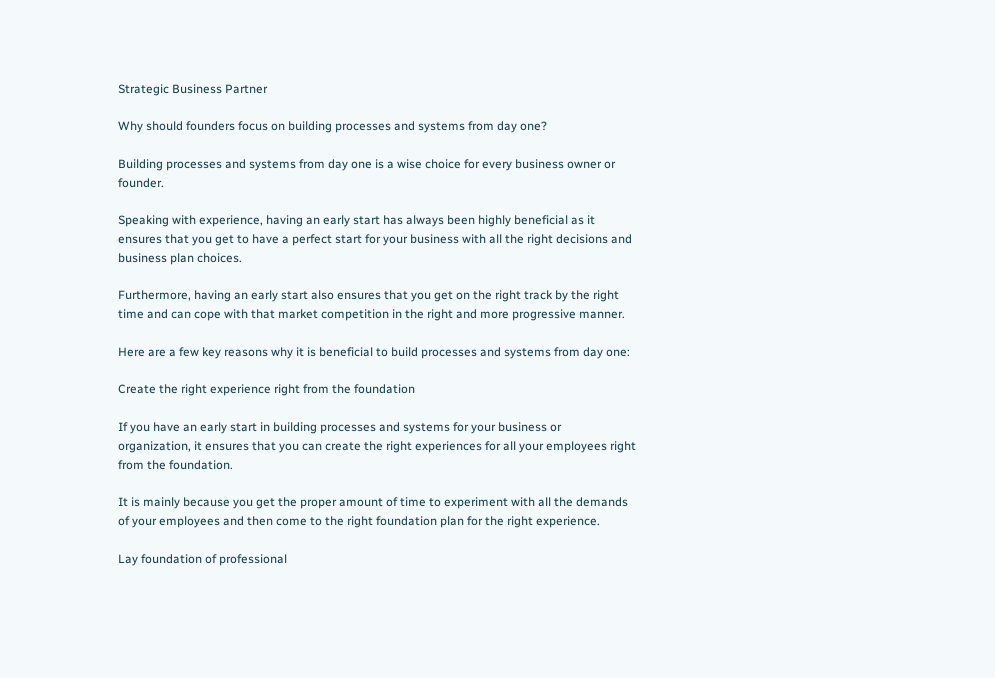Strategic Business Partner

Why should founders focus on building processes and systems from day one?

Building processes and systems from day one is a wise choice for every business owner or founder.

Speaking with experience, having an early start has always been highly beneficial as it ensures that you get to have a perfect start for your business with all the right decisions and business plan choices.

Furthermore, having an early start also ensures that you get on the right track by the right time and can cope with that market competition in the right and more progressive manner.

Here are a few key reasons why it is beneficial to build processes and systems from day one:

Create the right experience right from the foundation

If you have an early start in building processes and systems for your business or organization, it ensures that you can create the right experiences for all your employees right from the foundation.

It is mainly because you get the proper amount of time to experiment with all the demands of your employees and then come to the right foundation plan for the right experience.

Lay foundation of professional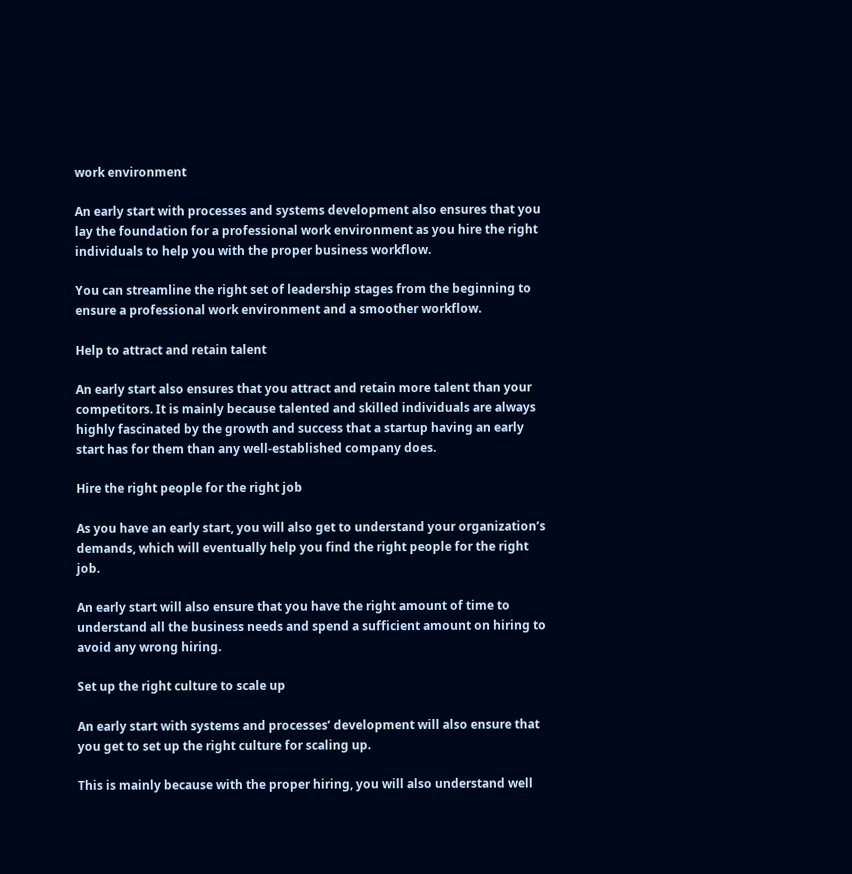work environment

An early start with processes and systems development also ensures that you lay the foundation for a professional work environment as you hire the right individuals to help you with the proper business workflow.

You can streamline the right set of leadership stages from the beginning to ensure a professional work environment and a smoother workflow.

Help to attract and retain talent

An early start also ensures that you attract and retain more talent than your competitors. It is mainly because talented and skilled individuals are always highly fascinated by the growth and success that a startup having an early start has for them than any well-established company does.

Hire the right people for the right job

As you have an early start, you will also get to understand your organization’s demands, which will eventually help you find the right people for the right job.

An early start will also ensure that you have the right amount of time to understand all the business needs and spend a sufficient amount on hiring to avoid any wrong hiring.

Set up the right culture to scale up

An early start with systems and processes’ development will also ensure that you get to set up the right culture for scaling up.

This is mainly because with the proper hiring, you will also understand well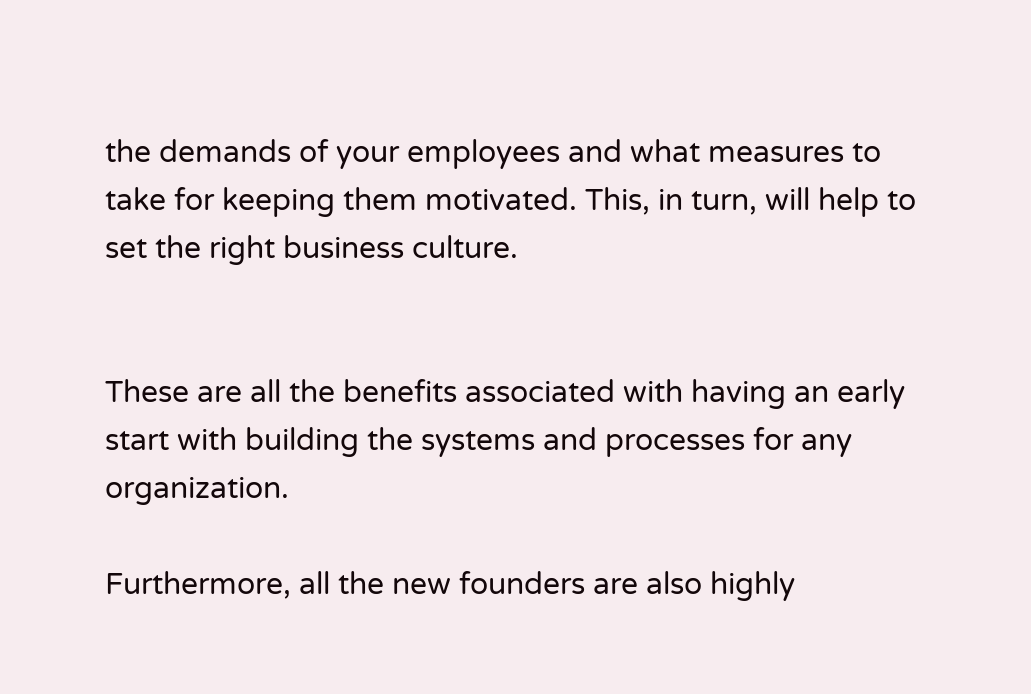the demands of your employees and what measures to take for keeping them motivated. This, in turn, will help to set the right business culture.


These are all the benefits associated with having an early start with building the systems and processes for any organization.

Furthermore, all the new founders are also highly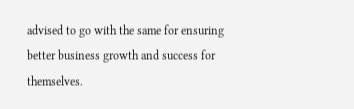advised to go with the same for ensuring better business growth and success for themselves.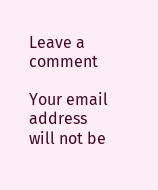Leave a comment

Your email address will not be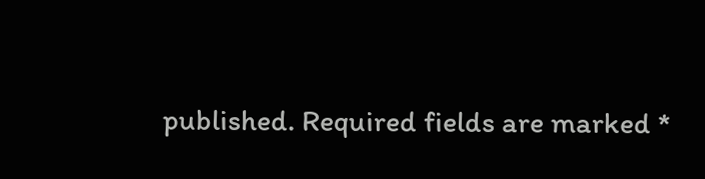published. Required fields are marked *